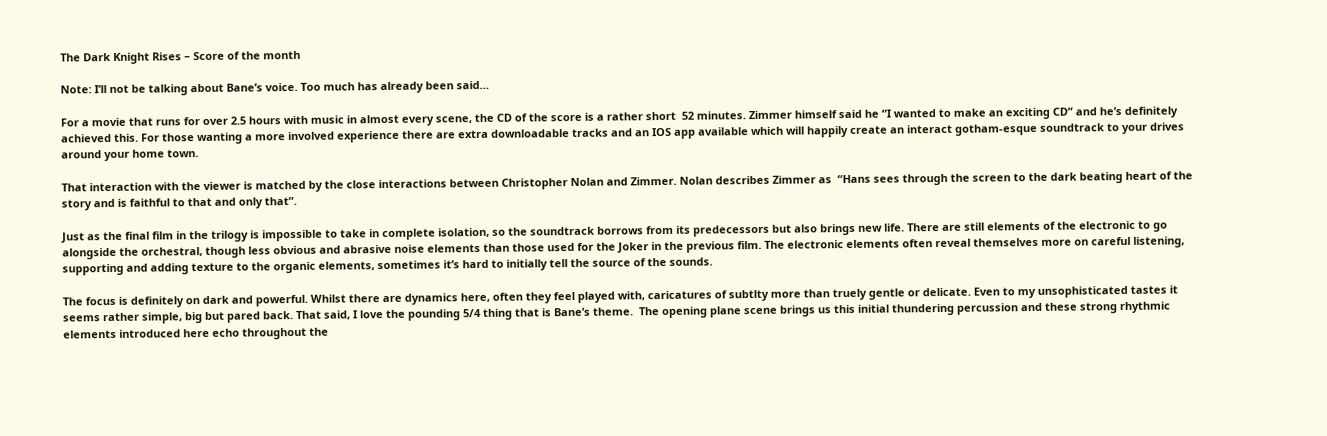The Dark Knight Rises – Score of the month

Note: I’ll not be talking about Bane’s voice. Too much has already been said…

For a movie that runs for over 2.5 hours with music in almost every scene, the CD of the score is a rather short  52 minutes. Zimmer himself said he “I wanted to make an exciting CD” and he’s definitely achieved this. For those wanting a more involved experience there are extra downloadable tracks and an IOS app available which will happily create an interact gotham-esque soundtrack to your drives around your home town.

That interaction with the viewer is matched by the close interactions between Christopher Nolan and Zimmer. Nolan describes Zimmer as  “Hans sees through the screen to the dark beating heart of the story and is faithful to that and only that”.

Just as the final film in the trilogy is impossible to take in complete isolation, so the soundtrack borrows from its predecessors but also brings new life. There are still elements of the electronic to go alongside the orchestral, though less obvious and abrasive noise elements than those used for the Joker in the previous film. The electronic elements often reveal themselves more on careful listening, supporting and adding texture to the organic elements, sometimes it’s hard to initially tell the source of the sounds.

The focus is definitely on dark and powerful. Whilst there are dynamics here, often they feel played with, caricatures of subtlty more than truely gentle or delicate. Even to my unsophisticated tastes it seems rather simple, big but pared back. That said, I love the pounding 5/4 thing that is Bane’s theme.  The opening plane scene brings us this initial thundering percussion and these strong rhythmic elements introduced here echo throughout the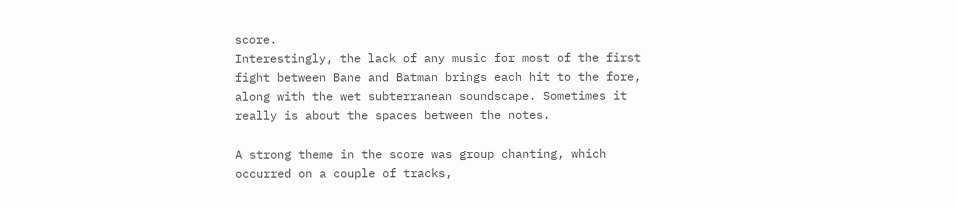score.
Interestingly, the lack of any music for most of the first fight between Bane and Batman brings each hit to the fore, along with the wet subterranean soundscape. Sometimes it really is about the spaces between the notes.

A strong theme in the score was group chanting, which occurred on a couple of tracks,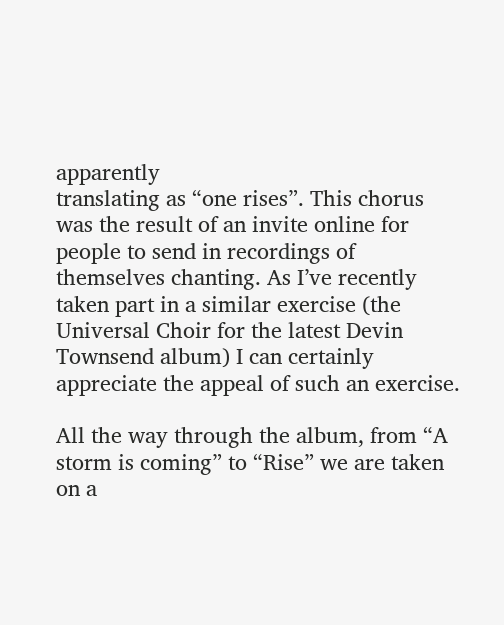apparently
translating as “one rises”. This chorus was the result of an invite online for people to send in recordings of themselves chanting. As I’ve recently taken part in a similar exercise (the Universal Choir for the latest Devin Townsend album) I can certainly appreciate the appeal of such an exercise.

All the way through the album, from “A storm is coming” to “Rise” we are taken on a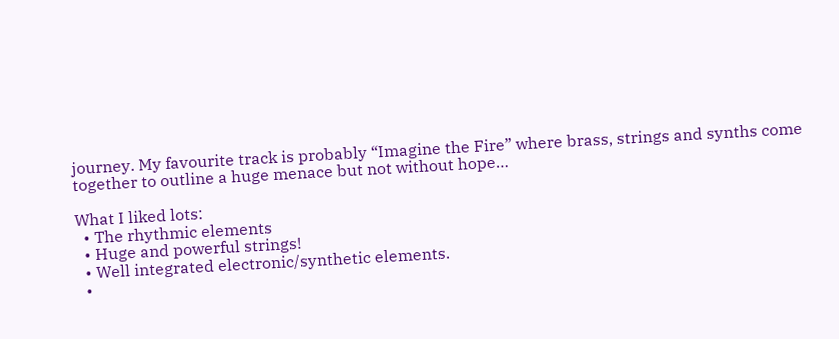journey. My favourite track is probably “Imagine the Fire” where brass, strings and synths come together to outline a huge menace but not without hope…

What I liked lots:
  • The rhythmic elements
  • Huge and powerful strings!
  • Well integrated electronic/synthetic elements.
  •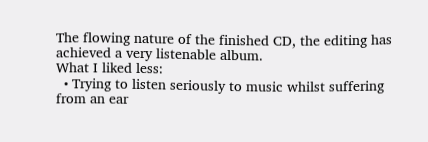The flowing nature of the finished CD, the editing has achieved a very listenable album.
What I liked less:
  • Trying to listen seriously to music whilst suffering from an ear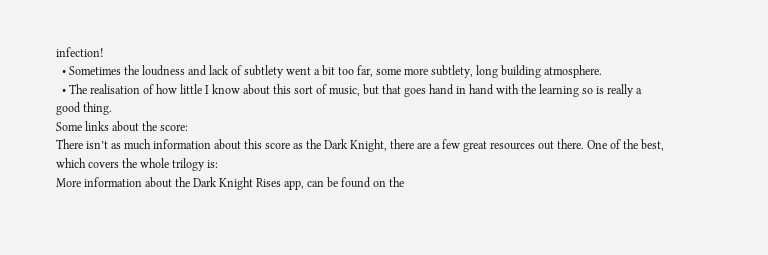infection!
  • Sometimes the loudness and lack of subtlety went a bit too far, some more subtlety, long building atmosphere.
  • The realisation of how little I know about this sort of music, but that goes hand in hand with the learning so is really a good thing.
Some links about the score:
There isn’t as much information about this score as the Dark Knight, there are a few great resources out there. One of the best, which covers the whole trilogy is:
More information about the Dark Knight Rises app, can be found on the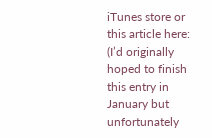iTunes store or this article here:
(I’d originally hoped to finish this entry in January but unfortunately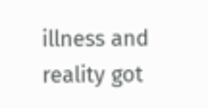illness and reality got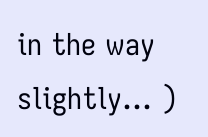in the way slightly… )